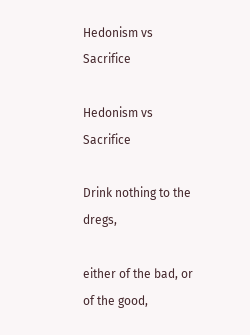Hedonism vs Sacrifice

Hedonism vs Sacrifice

Drink nothing to the dregs,

either of the bad, or of the good,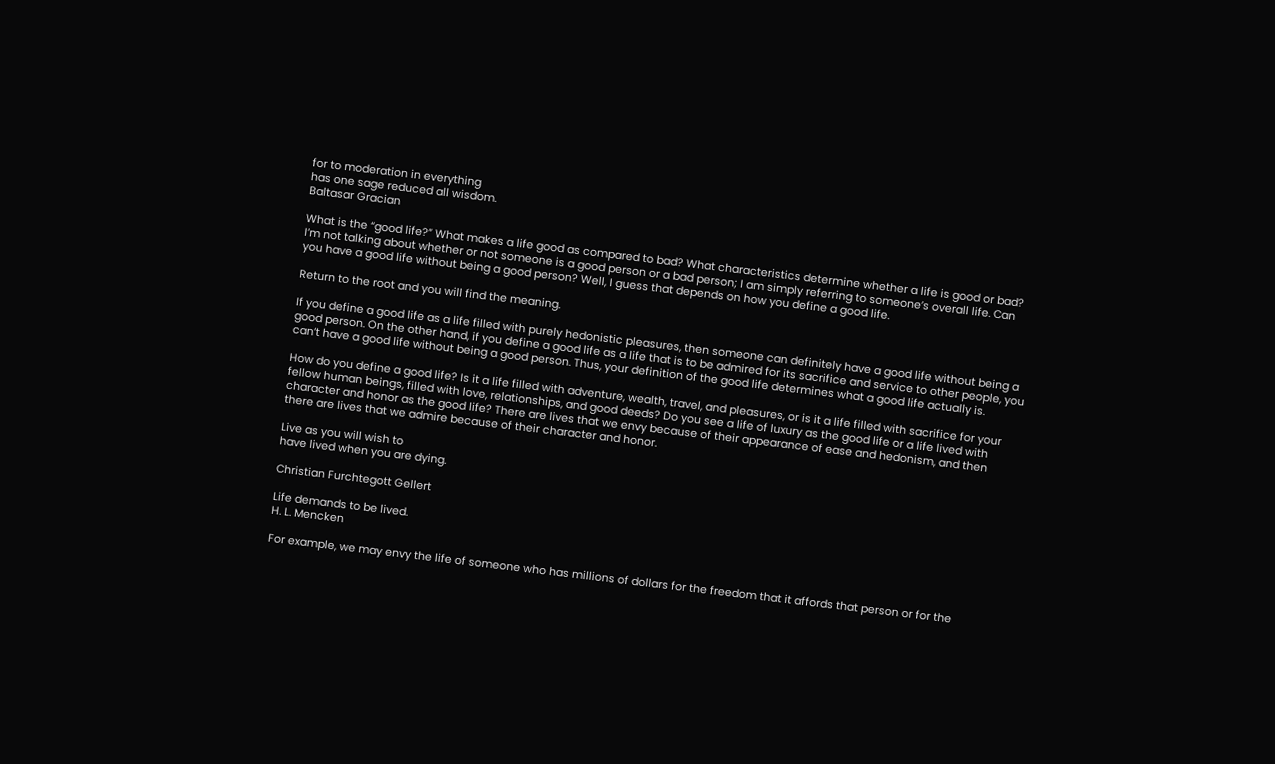for to moderation in everything
has one sage reduced all wisdom.
Baltasar Gracian

What is the “good life?” What makes a life good as compared to bad? What characteristics determine whether a life is good or bad? I’m not talking about whether or not someone is a good person or a bad person; I am simply referring to someone’s overall life. Can you have a good life without being a good person? Well, I guess that depends on how you define a good life.

Return to the root and you will find the meaning.

If you define a good life as a life filled with purely hedonistic pleasures, then someone can definitely have a good life without being a good person. On the other hand, if you define a good life as a life that is to be admired for its sacrifice and service to other people, you can’t have a good life without being a good person. Thus, your definition of the good life determines what a good life actually is.

How do you define a good life? Is it a life filled with adventure, wealth, travel, and pleasures, or is it a life filled with sacrifice for your fellow human beings, filled with love, relationships, and good deeds? Do you see a life of luxury as the good life or a life lived with character and honor as the good life? There are lives that we envy because of their appearance of ease and hedonism, and then there are lives that we admire because of their character and honor.

Live as you will wish to
have lived when you are dying.

Christian Furchtegott Gellert

Life demands to be lived.
H. L. Mencken

For example, we may envy the life of someone who has millions of dollars for the freedom that it affords that person or for the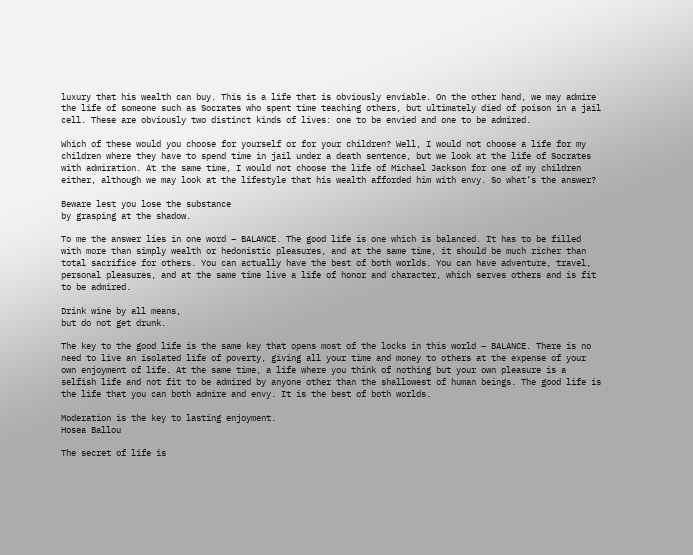luxury that his wealth can buy. This is a life that is obviously enviable. On the other hand, we may admire the life of someone such as Socrates who spent time teaching others, but ultimately died of poison in a jail cell. These are obviously two distinct kinds of lives: one to be envied and one to be admired.

Which of these would you choose for yourself or for your children? Well, I would not choose a life for my children where they have to spend time in jail under a death sentence, but we look at the life of Socrates with admiration. At the same time, I would not choose the life of Michael Jackson for one of my children either, although we may look at the lifestyle that his wealth afforded him with envy. So what’s the answer?

Beware lest you lose the substance
by grasping at the shadow.

To me the answer lies in one word – BALANCE. The good life is one which is balanced. It has to be filled with more than simply wealth or hedonistic pleasures, and at the same time, it should be much richer than total sacrifice for others. You can actually have the best of both worlds. You can have adventure, travel, personal pleasures, and at the same time live a life of honor and character, which serves others and is fit to be admired.

Drink wine by all means,
but do not get drunk.

The key to the good life is the same key that opens most of the locks in this world – BALANCE. There is no need to live an isolated life of poverty, giving all your time and money to others at the expense of your own enjoyment of life. At the same time, a life where you think of nothing but your own pleasure is a selfish life and not fit to be admired by anyone other than the shallowest of human beings. The good life is the life that you can both admire and envy. It is the best of both worlds.

Moderation is the key to lasting enjoyment.
Hosea Ballou

The secret of life is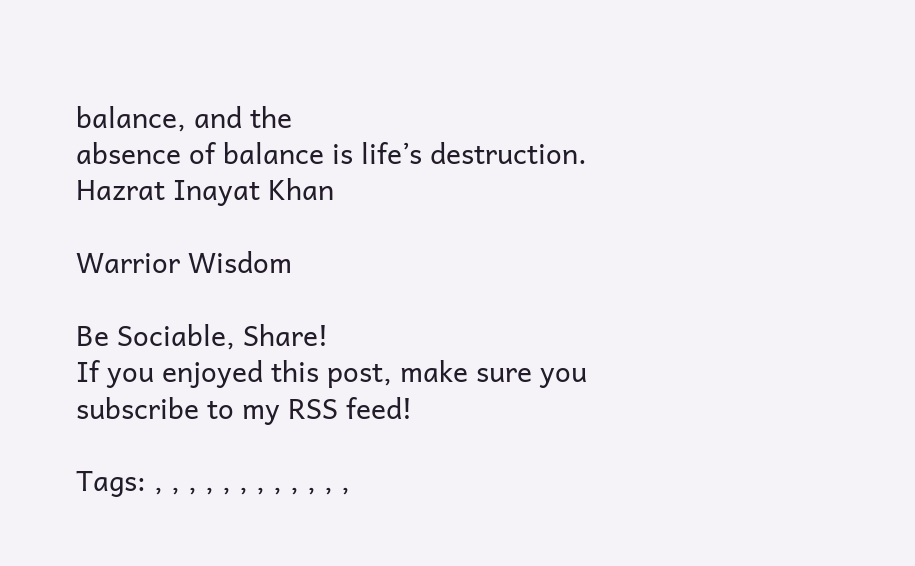balance, and the
absence of balance is life’s destruction.
Hazrat Inayat Khan

Warrior Wisdom

Be Sociable, Share!
If you enjoyed this post, make sure you subscribe to my RSS feed!

Tags: , , , , , , , , , , , ,